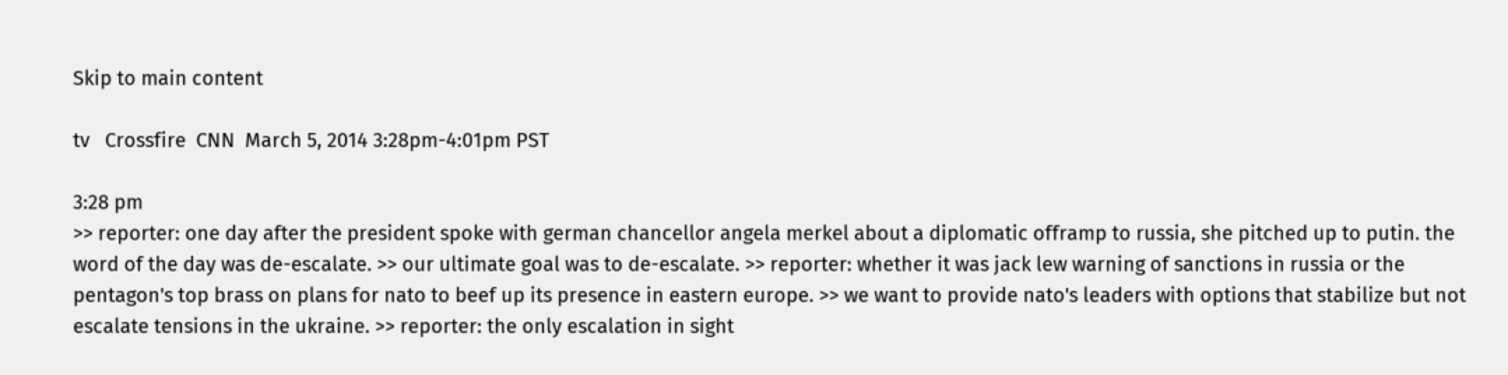Skip to main content

tv   Crossfire  CNN  March 5, 2014 3:28pm-4:01pm PST

3:28 pm
>> reporter: one day after the president spoke with german chancellor angela merkel about a diplomatic offramp to russia, she pitched up to putin. the word of the day was de-escalate. >> our ultimate goal was to de-escalate. >> reporter: whether it was jack lew warning of sanctions in russia or the pentagon's top brass on plans for nato to beef up its presence in eastern europe. >> we want to provide nato's leaders with options that stabilize but not escalate tensions in the ukraine. >> reporter: the only escalation in sight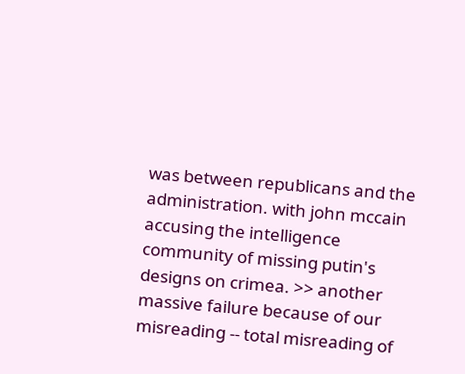was between republicans and the administration. with john mccain accusing the intelligence community of missing putin's designs on crimea. >> another massive failure because of our misreading -- total misreading of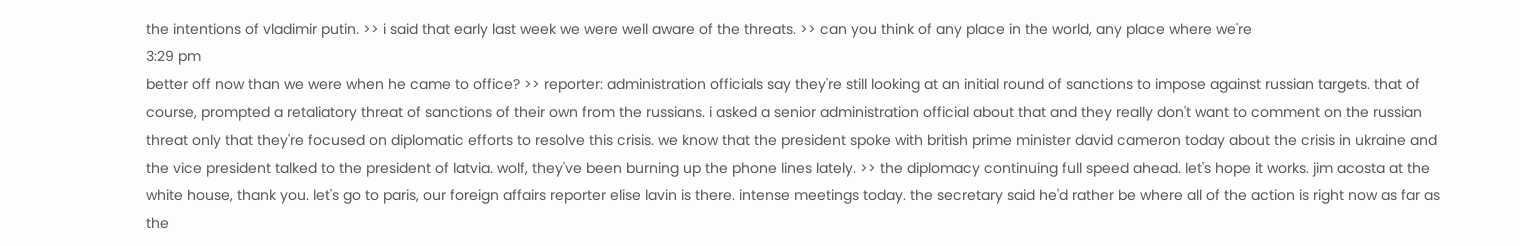the intentions of vladimir putin. >> i said that early last week we were well aware of the threats. >> can you think of any place in the world, any place where we're
3:29 pm
better off now than we were when he came to office? >> reporter: administration officials say they're still looking at an initial round of sanctions to impose against russian targets. that of course, prompted a retaliatory threat of sanctions of their own from the russians. i asked a senior administration official about that and they really don't want to comment on the russian threat only that they're focused on diplomatic efforts to resolve this crisis. we know that the president spoke with british prime minister david cameron today about the crisis in ukraine and the vice president talked to the president of latvia. wolf, they've been burning up the phone lines lately. >> the diplomacy continuing full speed ahead. let's hope it works. jim acosta at the white house, thank you. let's go to paris, our foreign affairs reporter elise lavin is there. intense meetings today. the secretary said he'd rather be where all of the action is right now as far as the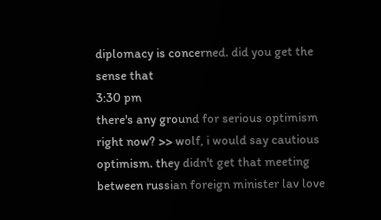diplomacy is concerned. did you get the sense that
3:30 pm
there's any ground for serious optimism right now? >> wolf, i would say cautious optimism. they didn't get that meeting between russian foreign minister lav love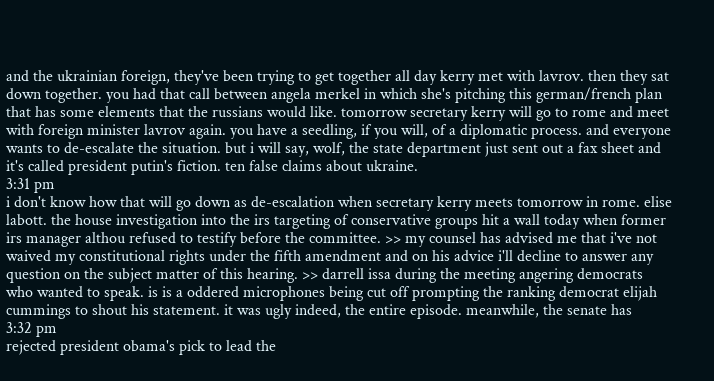and the ukrainian foreign, they've been trying to get together all day kerry met with lavrov. then they sat down together. you had that call between angela merkel in which she's pitching this german/french plan that has some elements that the russians would like. tomorrow secretary kerry will go to rome and meet with foreign minister lavrov again. you have a seedling, if you will, of a diplomatic process. and everyone wants to de-escalate the situation. but i will say, wolf, the state department just sent out a fax sheet and it's called president putin's fiction. ten false claims about ukraine.
3:31 pm
i don't know how that will go down as de-escalation when secretary kerry meets tomorrow in rome. elise labott. the house investigation into the irs targeting of conservative groups hit a wall today when former irs manager althou refused to testify before the committee. >> my counsel has advised me that i've not waived my constitutional rights under the fifth amendment and on his advice i'll decline to answer any question on the subject matter of this hearing. >> darrell issa during the meeting angering democrats who wanted to speak. is is a oddered microphones being cut off prompting the ranking democrat elijah cummings to shout his statement. it was ugly indeed, the entire episode. meanwhile, the senate has
3:32 pm
rejected president obama's pick to lead the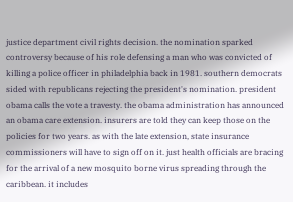justice department civil rights decision. the nomination sparked controversy because of his role defensing a man who was convicted of killing a police officer in philadelphia back in 1981. southern democrats sided with republicans rejecting the president's nomination. president obama calls the vote a travesty. the obama administration has announced an obama care extension. insurers are told they can keep those on the policies for two years. as with the late extension, state insurance commissioners will have to sign off on it. just health officials are bracing for the arrival of a new mosquito borne virus spreading through the caribbean. it includes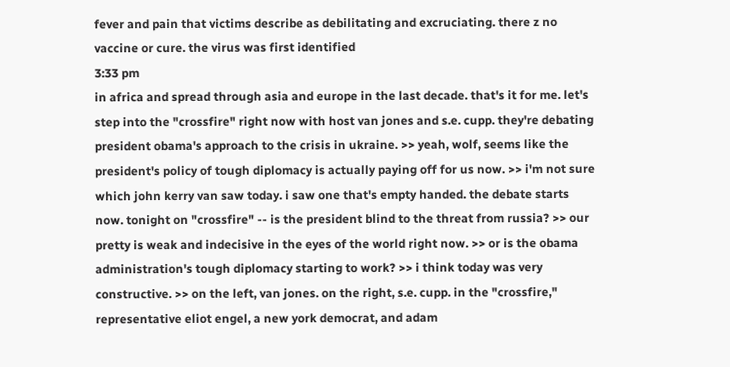fever and pain that victims describe as debilitating and excruciating. there z no vaccine or cure. the virus was first identified
3:33 pm
in africa and spread through asia and europe in the last decade. that's it for me. let's step into the "crossfire" right now with host van jones and s.e. cupp. they're debating president obama's approach to the crisis in ukraine. >> yeah, wolf, seems like the president's policy of tough diplomacy is actually paying off for us now. >> i'm not sure which john kerry van saw today. i saw one that's empty handed. the debate starts now. tonight on "crossfire" -- is the president blind to the threat from russia? >> our pretty is weak and indecisive in the eyes of the world right now. >> or is the obama administration's tough diplomacy starting to work? >> i think today was very constructive. >> on the left, van jones. on the right, s.e. cupp. in the "crossfire," representative eliot engel, a new york democrat, and adam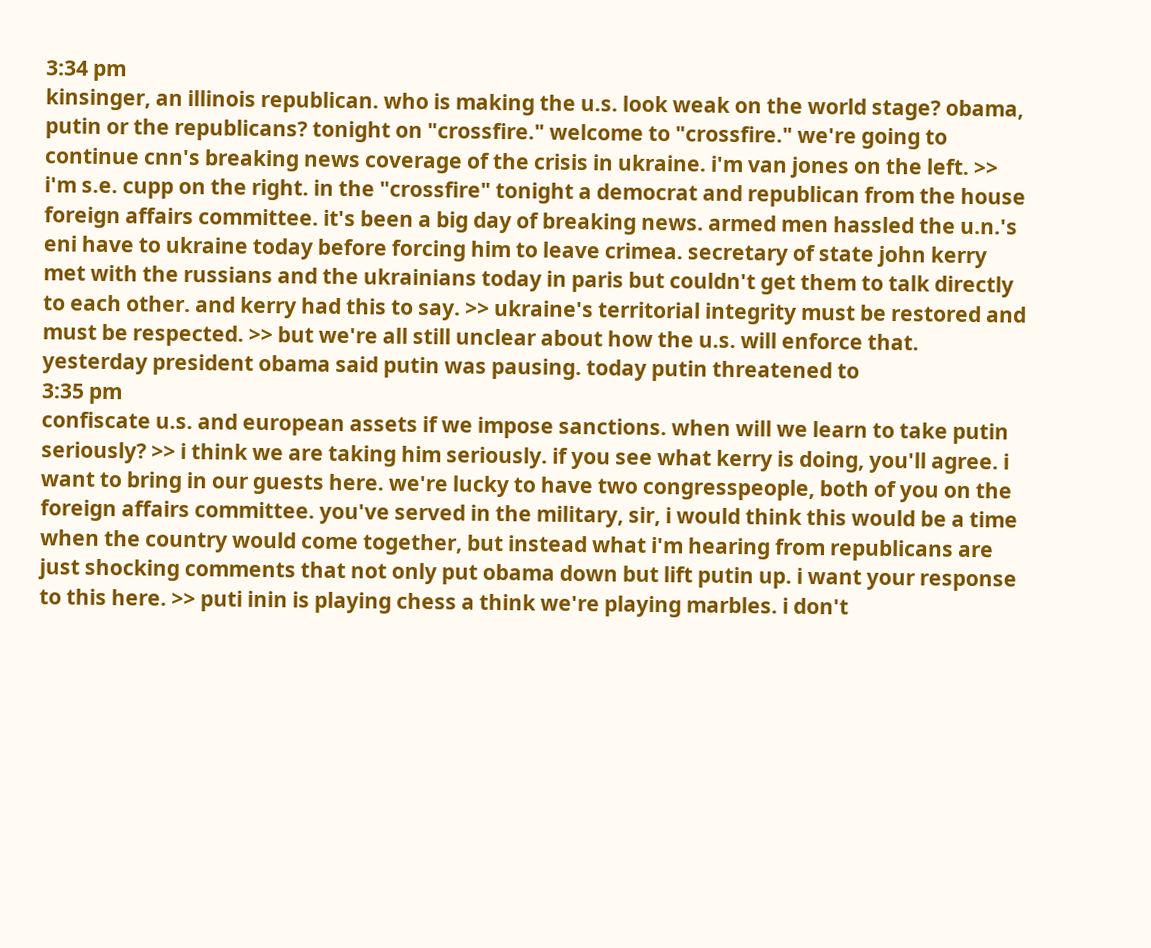3:34 pm
kinsinger, an illinois republican. who is making the u.s. look weak on the world stage? obama, putin or the republicans? tonight on "crossfire." welcome to "crossfire." we're going to continue cnn's breaking news coverage of the crisis in ukraine. i'm van jones on the left. >> i'm s.e. cupp on the right. in the "crossfire" tonight a democrat and republican from the house foreign affairs committee. it's been a big day of breaking news. armed men hassled the u.n.'s eni have to ukraine today before forcing him to leave crimea. secretary of state john kerry met with the russians and the ukrainians today in paris but couldn't get them to talk directly to each other. and kerry had this to say. >> ukraine's territorial integrity must be restored and must be respected. >> but we're all still unclear about how the u.s. will enforce that. yesterday president obama said putin was pausing. today putin threatened to
3:35 pm
confiscate u.s. and european assets if we impose sanctions. when will we learn to take putin seriously? >> i think we are taking him seriously. if you see what kerry is doing, you'll agree. i want to bring in our guests here. we're lucky to have two congresspeople, both of you on the foreign affairs committee. you've served in the military, sir, i would think this would be a time when the country would come together, but instead what i'm hearing from republicans are just shocking comments that not only put obama down but lift putin up. i want your response to this here. >> puti inin is playing chess a think we're playing marbles. i don't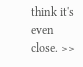think it's even close. >>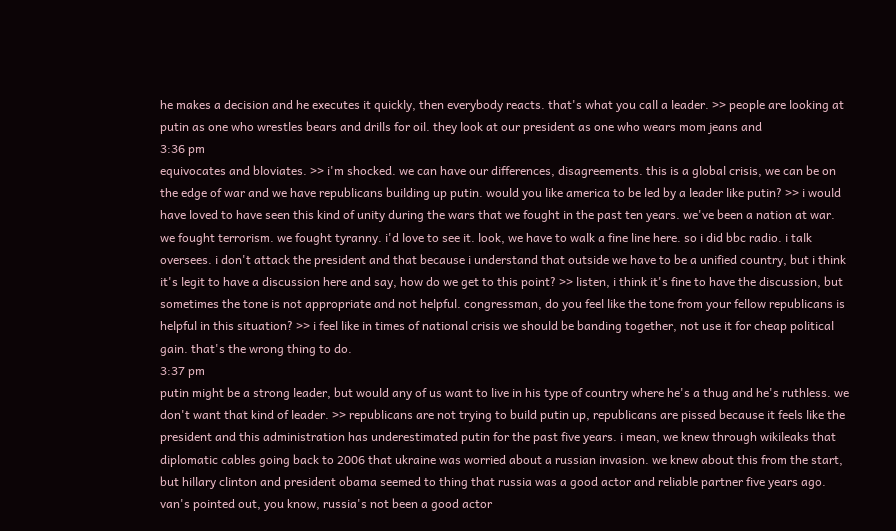he makes a decision and he executes it quickly, then everybody reacts. that's what you call a leader. >> people are looking at putin as one who wrestles bears and drills for oil. they look at our president as one who wears mom jeans and
3:36 pm
equivocates and bloviates. >> i'm shocked. we can have our differences, disagreements. this is a global crisis, we can be on the edge of war and we have republicans building up putin. would you like america to be led by a leader like putin? >> i would have loved to have seen this kind of unity during the wars that we fought in the past ten years. we've been a nation at war. we fought terrorism. we fought tyranny. i'd love to see it. look, we have to walk a fine line here. so i did bbc radio. i talk oversees. i don't attack the president and that because i understand that outside we have to be a unified country, but i think it's legit to have a discussion here and say, how do we get to this point? >> listen, i think it's fine to have the discussion, but sometimes the tone is not appropriate and not helpful. congressman, do you feel like the tone from your fellow republicans is helpful in this situation? >> i feel like in times of national crisis we should be banding together, not use it for cheap political gain. that's the wrong thing to do.
3:37 pm
putin might be a strong leader, but would any of us want to live in his type of country where he's a thug and he's ruthless. we don't want that kind of leader. >> republicans are not trying to build putin up, republicans are pissed because it feels like the president and this administration has underestimated putin for the past five years. i mean, we knew through wikileaks that diplomatic cables going back to 2006 that ukraine was worried about a russian invasion. we knew about this from the start, but hillary clinton and president obama seemed to thing that russia was a good actor and reliable partner five years ago. van's pointed out, you know, russia's not been a good actor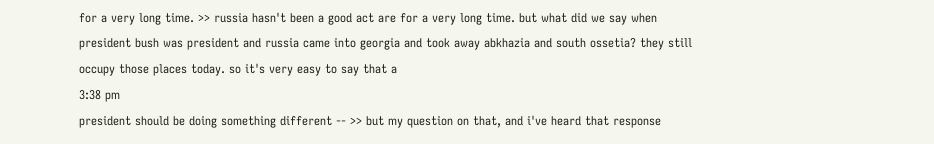for a very long time. >> russia hasn't been a good act are for a very long time. but what did we say when president bush was president and russia came into georgia and took away abkhazia and south ossetia? they still occupy those places today. so it's very easy to say that a
3:38 pm
president should be doing something different -- >> but my question on that, and i've heard that response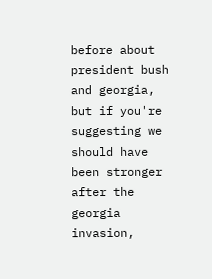before about president bush and georgia, but if you're suggesting we should have been stronger after the georgia invasion,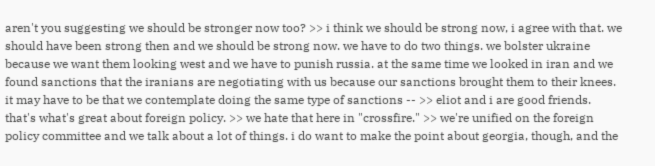aren't you suggesting we should be stronger now too? >> i think we should be strong now, i agree with that. we should have been strong then and we should be strong now. we have to do two things. we bolster ukraine because we want them looking west and we have to punish russia. at the same time we looked in iran and we found sanctions that the iranians are negotiating with us because our sanctions brought them to their knees. it may have to be that we contemplate doing the same type of sanctions -- >> eliot and i are good friends. that's what's great about foreign policy. >> we hate that here in "crossfire." >> we're unified on the foreign policy committee and we talk about a lot of things. i do want to make the point about georgia, though, and the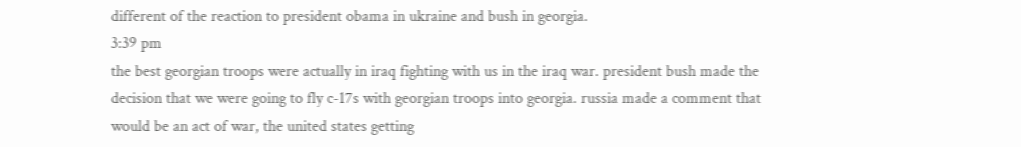different of the reaction to president obama in ukraine and bush in georgia.
3:39 pm
the best georgian troops were actually in iraq fighting with us in the iraq war. president bush made the decision that we were going to fly c-17s with georgian troops into georgia. russia made a comment that would be an act of war, the united states getting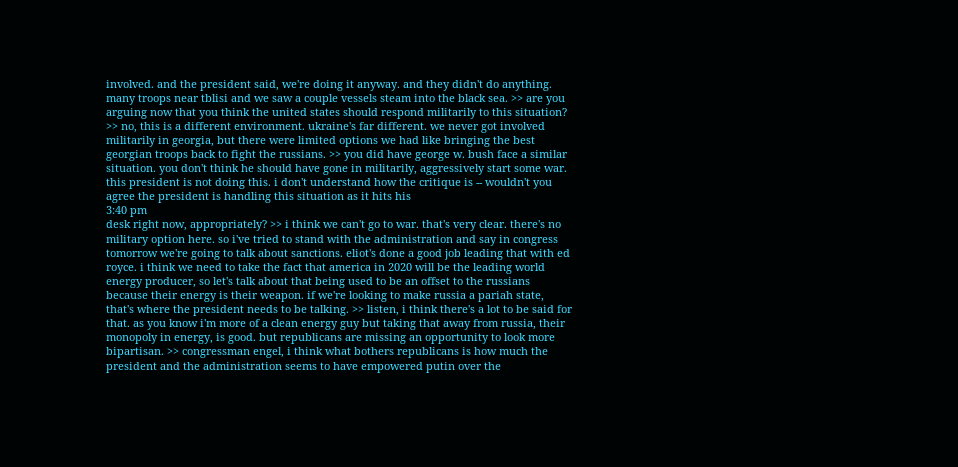involved. and the president said, we're doing it anyway. and they didn't do anything. many troops near tblisi and we saw a couple vessels steam into the black sea. >> are you arguing now that you think the united states should respond militarily to this situation? >> no, this is a different environment. ukraine's far different. we never got involved militarily in georgia, but there were limited options we had like bringing the best georgian troops back to fight the russians. >> you did have george w. bush face a similar situation. you don't think he should have gone in militarily, aggressively start some war. this president is not doing this. i don't understand how the critique is -- wouldn't you agree the president is handling this situation as it hits his
3:40 pm
desk right now, appropriately? >> i think we can't go to war. that's very clear. there's no military option here. so i've tried to stand with the administration and say in congress tomorrow we're going to talk about sanctions. eliot's done a good job leading that with ed royce. i think we need to take the fact that america in 2020 will be the leading world energy producer, so let's talk about that being used to be an offset to the russians because their energy is their weapon. if we're looking to make russia a pariah state, that's where the president needs to be talking. >> listen, i think there's a lot to be said for that. as you know i'm more of a clean energy guy but taking that away from russia, their monopoly in energy, is good. but republicans are missing an opportunity to look more bipartisan. >> congressman engel, i think what bothers republicans is how much the president and the administration seems to have empowered putin over the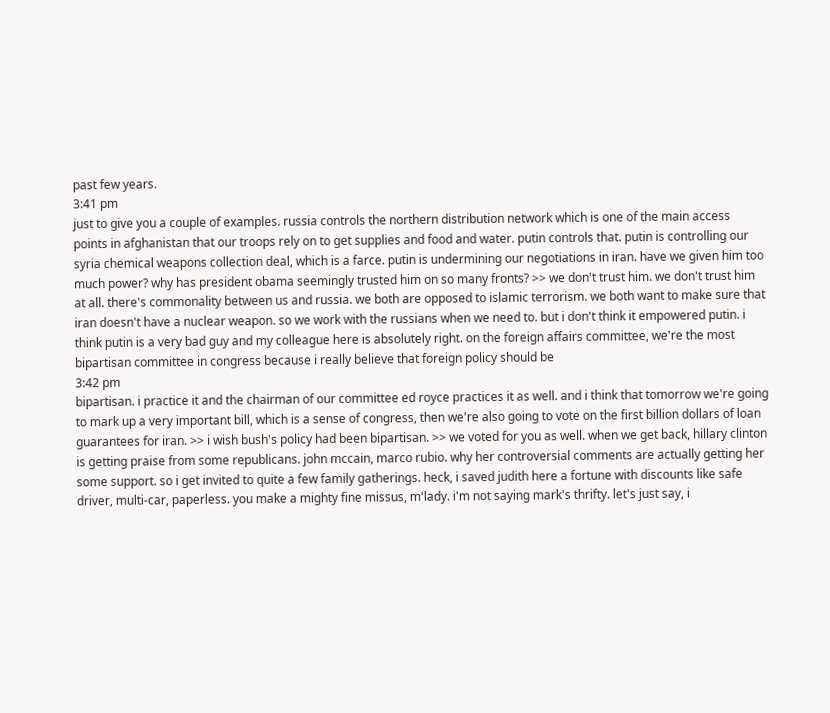past few years.
3:41 pm
just to give you a couple of examples. russia controls the northern distribution network which is one of the main access points in afghanistan that our troops rely on to get supplies and food and water. putin controls that. putin is controlling our syria chemical weapons collection deal, which is a farce. putin is undermining our negotiations in iran. have we given him too much power? why has president obama seemingly trusted him on so many fronts? >> we don't trust him. we don't trust him at all. there's commonality between us and russia. we both are opposed to islamic terrorism. we both want to make sure that iran doesn't have a nuclear weapon. so we work with the russians when we need to. but i don't think it empowered putin. i think putin is a very bad guy and my colleague here is absolutely right. on the foreign affairs committee, we're the most bipartisan committee in congress because i really believe that foreign policy should be
3:42 pm
bipartisan. i practice it and the chairman of our committee ed royce practices it as well. and i think that tomorrow we're going to mark up a very important bill, which is a sense of congress, then we're also going to vote on the first billion dollars of loan guarantees for iran. >> i wish bush's policy had been bipartisan. >> we voted for you as well. when we get back, hillary clinton is getting praise from some republicans. john mccain, marco rubio. why her controversial comments are actually getting her some support. so i get invited to quite a few family gatherings. heck, i saved judith here a fortune with discounts like safe driver, multi-car, paperless. you make a mighty fine missus, m'lady. i'm not saying mark's thrifty. let's just say, i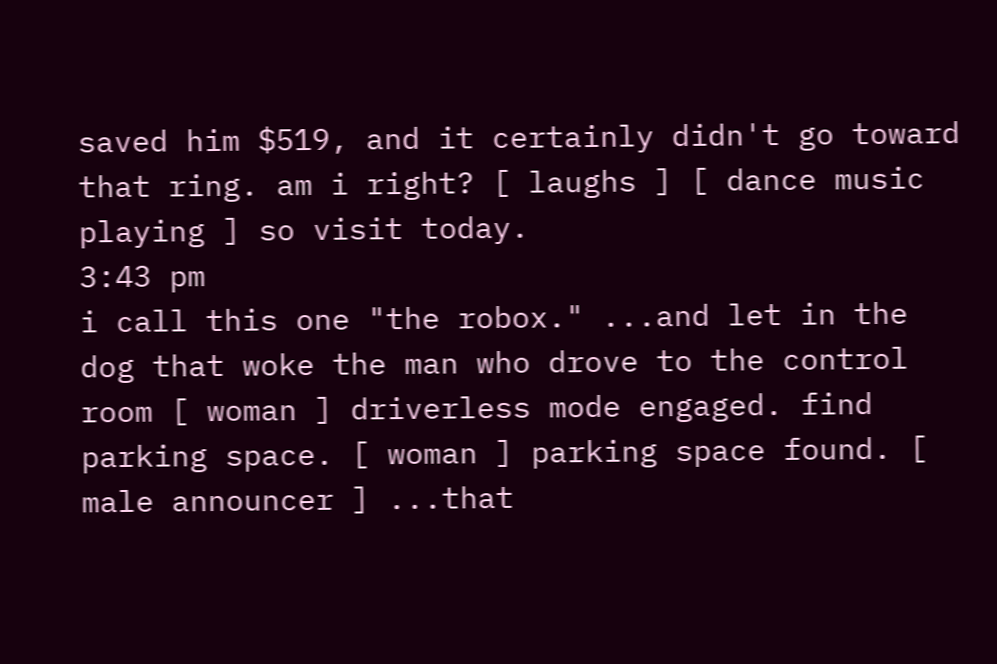saved him $519, and it certainly didn't go toward that ring. am i right? [ laughs ] [ dance music playing ] so visit today.
3:43 pm
i call this one "the robox." ...and let in the dog that woke the man who drove to the control room [ woman ] driverless mode engaged. find parking space. [ woman ] parking space found. [ male announcer ] ...that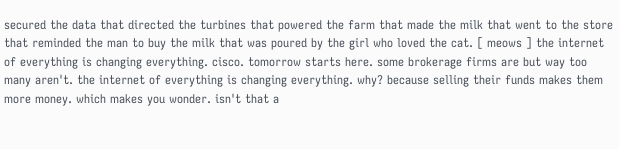secured the data that directed the turbines that powered the farm that made the milk that went to the store that reminded the man to buy the milk that was poured by the girl who loved the cat. [ meows ] the internet of everything is changing everything. cisco. tomorrow starts here. some brokerage firms are but way too many aren't. the internet of everything is changing everything. why? because selling their funds makes them more money. which makes you wonder. isn't that a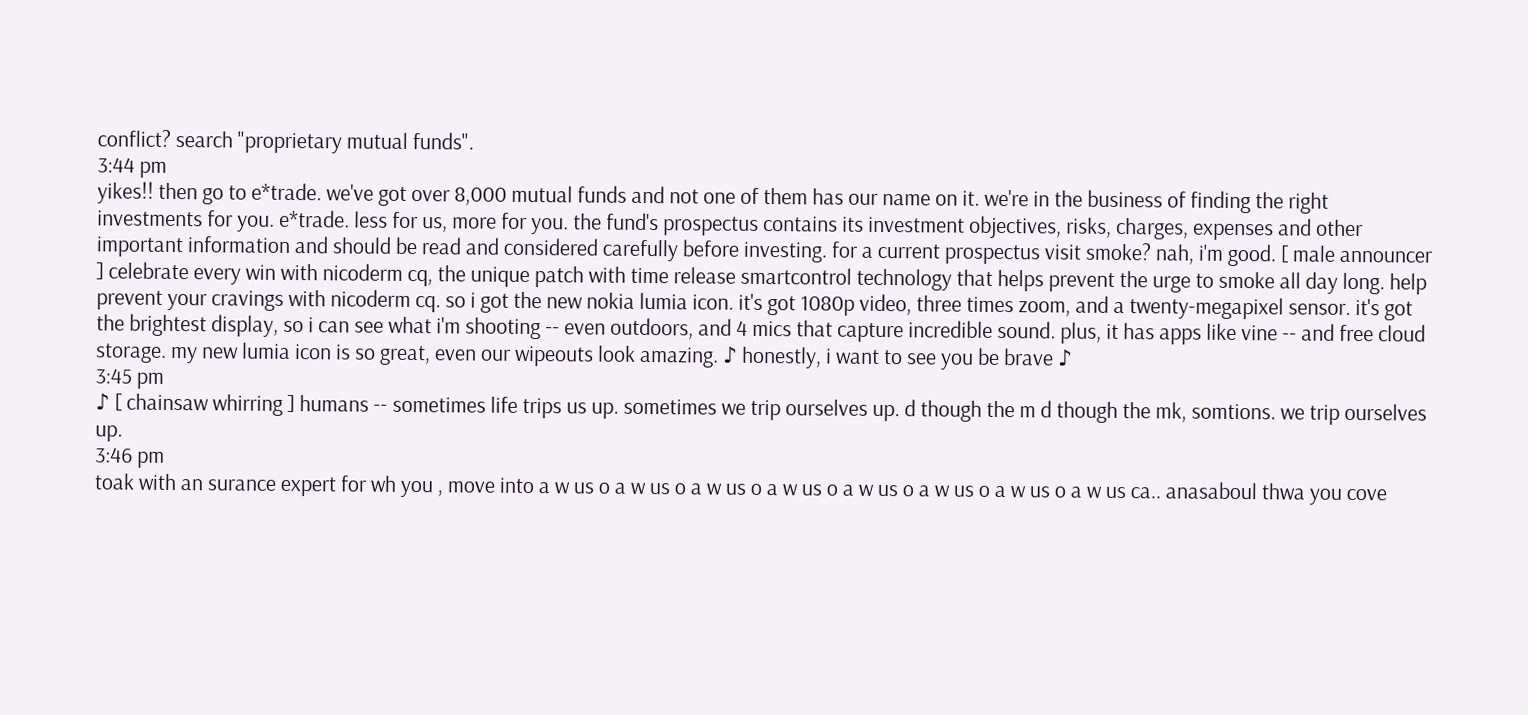conflict? search "proprietary mutual funds".
3:44 pm
yikes!! then go to e*trade. we've got over 8,000 mutual funds and not one of them has our name on it. we're in the business of finding the right investments for you. e*trade. less for us, more for you. the fund's prospectus contains its investment objectives, risks, charges, expenses and other important information and should be read and considered carefully before investing. for a current prospectus visit smoke? nah, i'm good. [ male announcer ] celebrate every win with nicoderm cq, the unique patch with time release smartcontrol technology that helps prevent the urge to smoke all day long. help prevent your cravings with nicoderm cq. so i got the new nokia lumia icon. it's got 1080p video, three times zoom, and a twenty-megapixel sensor. it's got the brightest display, so i can see what i'm shooting -- even outdoors, and 4 mics that capture incredible sound. plus, it has apps like vine -- and free cloud storage. my new lumia icon is so great, even our wipeouts look amazing. ♪ honestly, i want to see you be brave ♪
3:45 pm
♪ [ chainsaw whirring ] humans -- sometimes life trips us up. sometimes we trip ourselves up. d though the m d though the mk, somtions. we trip ourselves up.
3:46 pm
toak with an surance expert for wh you , move into a w us o a w us o a w us o a w us o a w us o a w us o a w us o a w us ca.. anasaboul thwa you cove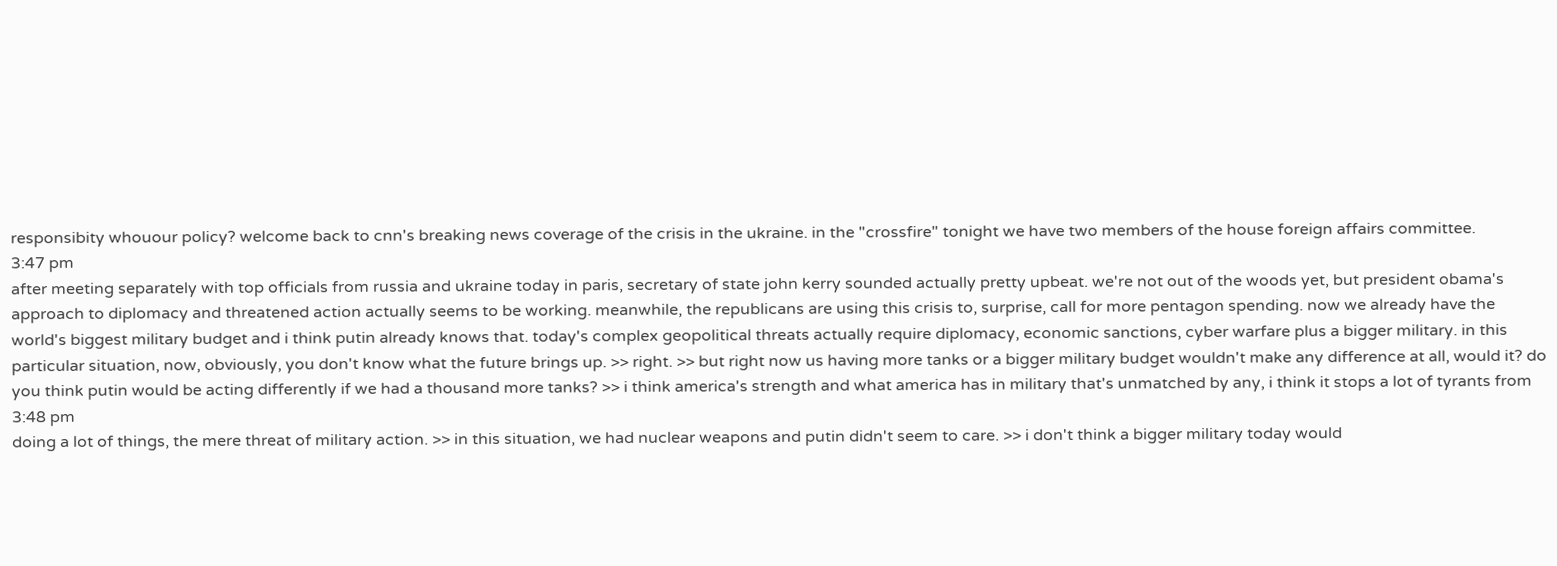responsibity whouour policy? welcome back to cnn's breaking news coverage of the crisis in the ukraine. in the "crossfire" tonight we have two members of the house foreign affairs committee.
3:47 pm
after meeting separately with top officials from russia and ukraine today in paris, secretary of state john kerry sounded actually pretty upbeat. we're not out of the woods yet, but president obama's approach to diplomacy and threatened action actually seems to be working. meanwhile, the republicans are using this crisis to, surprise, call for more pentagon spending. now we already have the world's biggest military budget and i think putin already knows that. today's complex geopolitical threats actually require diplomacy, economic sanctions, cyber warfare plus a bigger military. in this particular situation, now, obviously, you don't know what the future brings up. >> right. >> but right now us having more tanks or a bigger military budget wouldn't make any difference at all, would it? do you think putin would be acting differently if we had a thousand more tanks? >> i think america's strength and what america has in military that's unmatched by any, i think it stops a lot of tyrants from
3:48 pm
doing a lot of things, the mere threat of military action. >> in this situation, we had nuclear weapons and putin didn't seem to care. >> i don't think a bigger military today would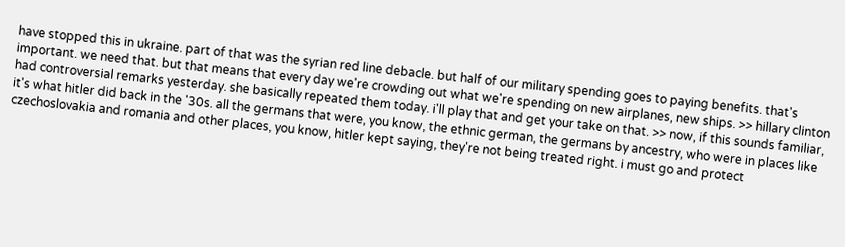have stopped this in ukraine. part of that was the syrian red line debacle. but half of our military spending goes to paying benefits. that's important. we need that. but that means that every day we're crowding out what we're spending on new airplanes, new ships. >> hillary clinton had controversial remarks yesterday. she basically repeated them today. i'll play that and get your take on that. >> now, if this sounds familiar, it's what hitler did back in the '30s. all the germans that were, you know, the ethnic german, the germans by ancestry, who were in places like czechoslovakia and romania and other places, you know, hitler kept saying, they're not being treated right. i must go and protect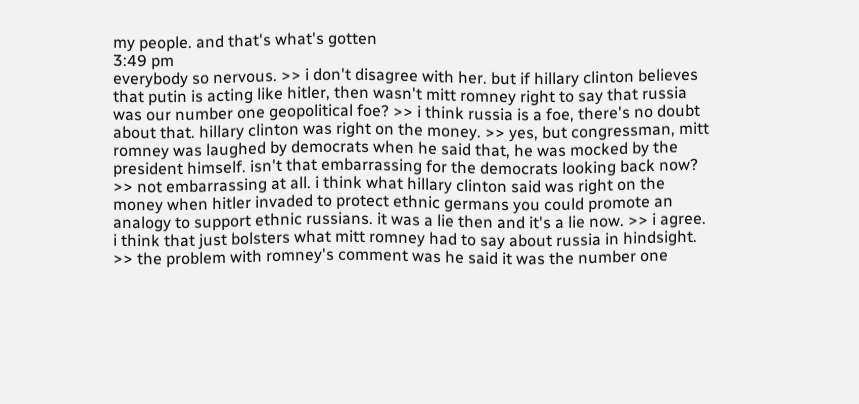my people. and that's what's gotten
3:49 pm
everybody so nervous. >> i don't disagree with her. but if hillary clinton believes that putin is acting like hitler, then wasn't mitt romney right to say that russia was our number one geopolitical foe? >> i think russia is a foe, there's no doubt about that. hillary clinton was right on the money. >> yes, but congressman, mitt romney was laughed by democrats when he said that, he was mocked by the president himself. isn't that embarrassing for the democrats looking back now? >> not embarrassing at all. i think what hillary clinton said was right on the money when hitler invaded to protect ethnic germans you could promote an analogy to support ethnic russians. it was a lie then and it's a lie now. >> i agree. i think that just bolsters what mitt romney had to say about russia in hindsight. >> the problem with romney's comment was he said it was the number one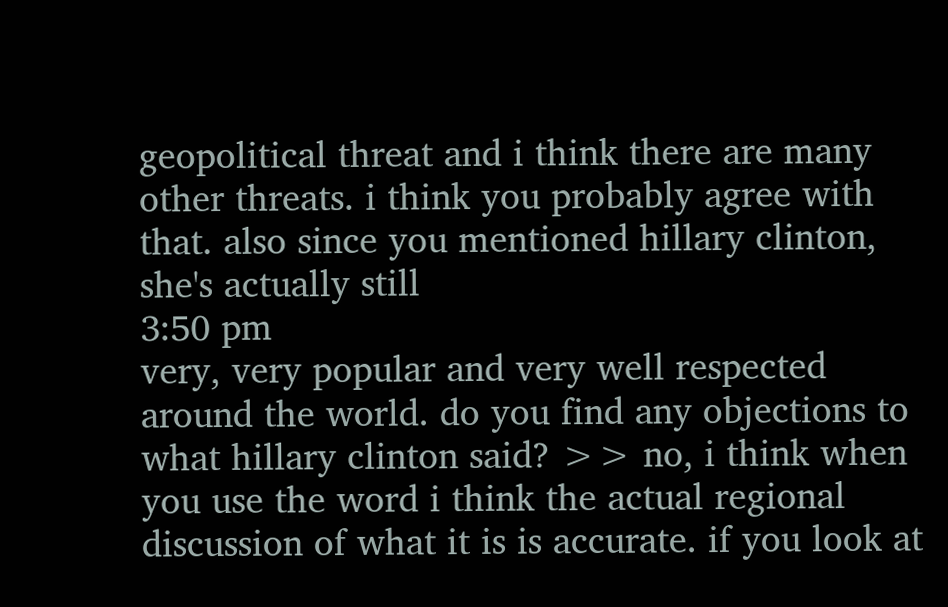geopolitical threat and i think there are many other threats. i think you probably agree with that. also since you mentioned hillary clinton, she's actually still
3:50 pm
very, very popular and very well respected around the world. do you find any objections to what hillary clinton said? >> no, i think when you use the word i think the actual regional discussion of what it is is accurate. if you look at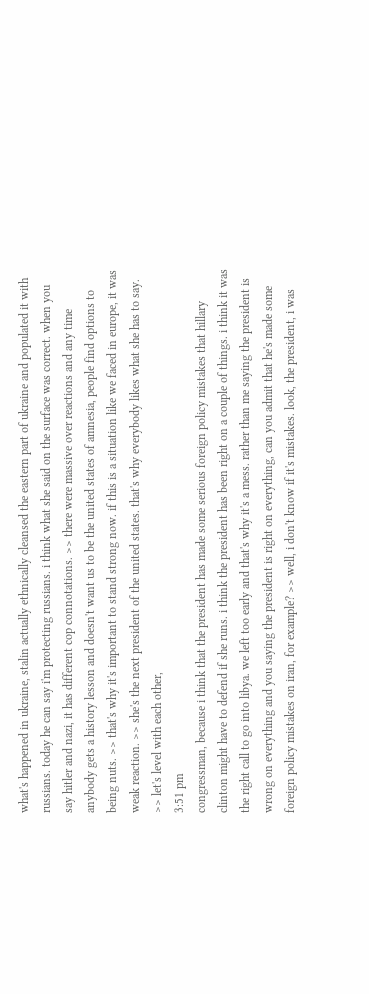what's happened in ukraine, stalin actually ethnically cleansed the eastern part of ukraine and populated it with russians. today he can say i'm protecting russians. i think what she said on the surface was correct. when you say hitler and nazi, it has different cop connotations. >> there were massive over reactions and any time anybody gets a history lesson and doesn't want us to be the united states of amnesia, people find options to being nuts. >> that's why it's important to stand strong now. if this is a situation like we faced in europe, it was weak reaction. >> she's the next president of the united states. that's why everybody likes what she has to say. >> let's level with each other,
3:51 pm
congressman, because i think that the president has made some serious foreign policy mistakes that hillary clinton might have to defend if she runs. i think the president has been right on a couple of things. i think it was the right call to go into libya. we left too early and that's why it's a mess. rather than me saying the president is wrong on everything and you saying the president is right on everything, can you admit that he's made some foreign policy mistakes on iran, for example? >> well, i don't know if it's mistakes. look, the president, i was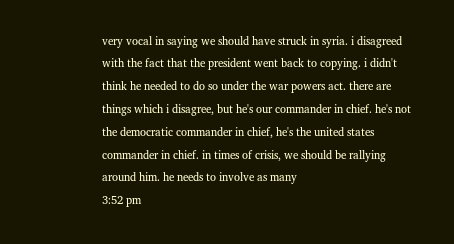very vocal in saying we should have struck in syria. i disagreed with the fact that the president went back to copying. i didn't think he needed to do so under the war powers act. there are things which i disagree, but he's our commander in chief. he's not the democratic commander in chief, he's the united states commander in chief. in times of crisis, we should be rallying around him. he needs to involve as many
3:52 pm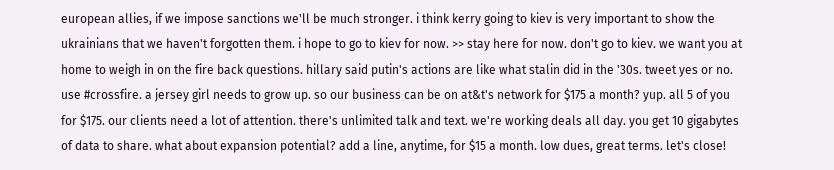european allies, if we impose sanctions we'll be much stronger. i think kerry going to kiev is very important to show the ukrainians that we haven't forgotten them. i hope to go to kiev for now. >> stay here for now. don't go to kiev. we want you at home to weigh in on the fire back questions. hillary said putin's actions are like what stalin did in the '30s. tweet yes or no. use #crossfire. a jersey girl needs to grow up. so our business can be on at&t's network for $175 a month? yup. all 5 of you for $175. our clients need a lot of attention. there's unlimited talk and text. we're working deals all day. you get 10 gigabytes of data to share. what about expansion potential? add a line, anytime, for $15 a month. low dues, great terms. let's close!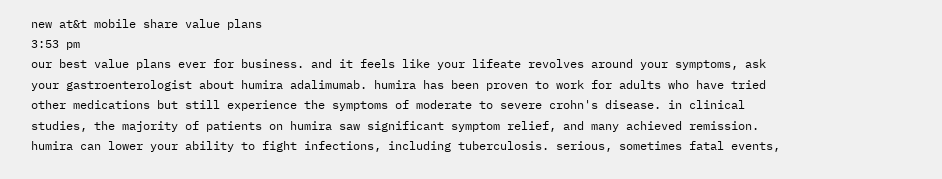new at&t mobile share value plans
3:53 pm
our best value plans ever for business. and it feels like your lifeate revolves around your symptoms, ask your gastroenterologist about humira adalimumab. humira has been proven to work for adults who have tried other medications but still experience the symptoms of moderate to severe crohn's disease. in clinical studies, the majority of patients on humira saw significant symptom relief, and many achieved remission. humira can lower your ability to fight infections, including tuberculosis. serious, sometimes fatal events,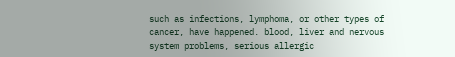such as infections, lymphoma, or other types of cancer, have happened. blood, liver and nervous system problems, serious allergic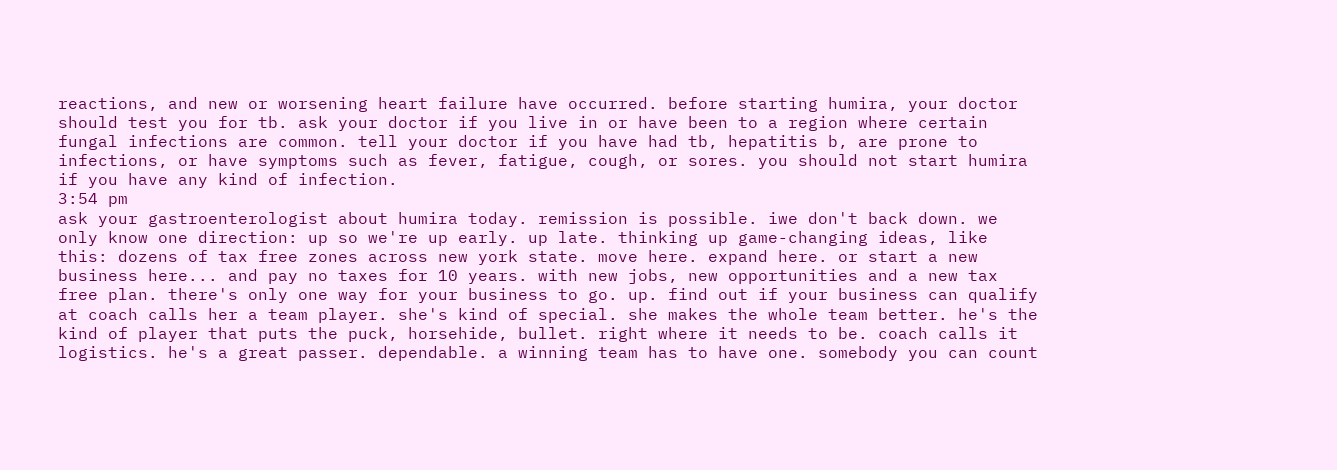reactions, and new or worsening heart failure have occurred. before starting humira, your doctor should test you for tb. ask your doctor if you live in or have been to a region where certain fungal infections are common. tell your doctor if you have had tb, hepatitis b, are prone to infections, or have symptoms such as fever, fatigue, cough, or sores. you should not start humira if you have any kind of infection.
3:54 pm
ask your gastroenterologist about humira today. remission is possible. iwe don't back down. we only know one direction: up so we're up early. up late. thinking up game-changing ideas, like this: dozens of tax free zones across new york state. move here. expand here. or start a new business here... and pay no taxes for 10 years. with new jobs, new opportunities and a new tax free plan. there's only one way for your business to go. up. find out if your business can qualify at coach calls her a team player. she's kind of special. she makes the whole team better. he's the kind of player that puts the puck, horsehide, bullet. right where it needs to be. coach calls it logistics. he's a great passer. dependable. a winning team has to have one. somebody you can count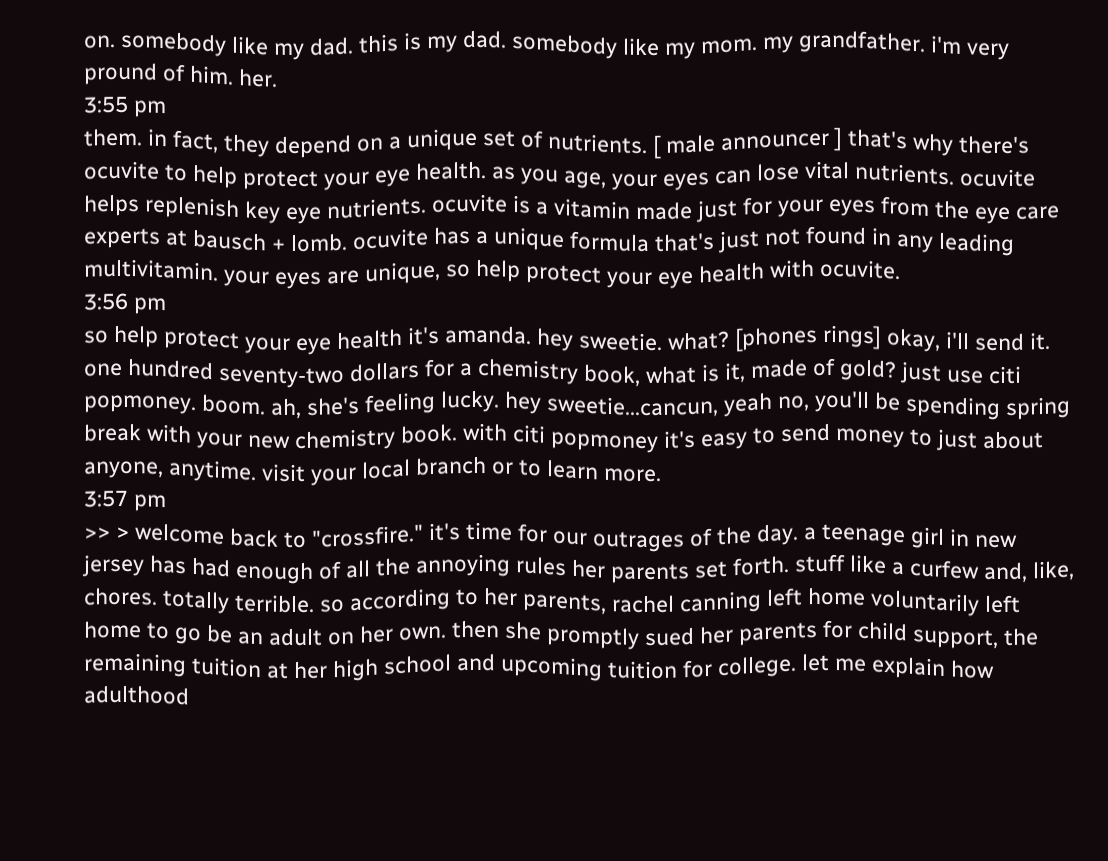on. somebody like my dad. this is my dad. somebody like my mom. my grandfather. i'm very pround of him. her.
3:55 pm
them. in fact, they depend on a unique set of nutrients. [ male announcer ] that's why there's ocuvite to help protect your eye health. as you age, your eyes can lose vital nutrients. ocuvite helps replenish key eye nutrients. ocuvite is a vitamin made just for your eyes from the eye care experts at bausch + lomb. ocuvite has a unique formula that's just not found in any leading multivitamin. your eyes are unique, so help protect your eye health with ocuvite.
3:56 pm
so help protect your eye health it's amanda. hey sweetie. what? [phones rings] okay, i'll send it. one hundred seventy-two dollars for a chemistry book, what is it, made of gold? just use citi popmoney. boom. ah, she's feeling lucky. hey sweetie...cancun, yeah no, you'll be spending spring break with your new chemistry book. with citi popmoney it's easy to send money to just about anyone, anytime. visit your local branch or to learn more.
3:57 pm
>> > welcome back to "crossfire." it's time for our outrages of the day. a teenage girl in new jersey has had enough of all the annoying rules her parents set forth. stuff like a curfew and, like, chores. totally terrible. so according to her parents, rachel canning left home voluntarily left home to go be an adult on her own. then she promptly sued her parents for child support, the remaining tuition at her high school and upcoming tuition for college. let me explain how adulthood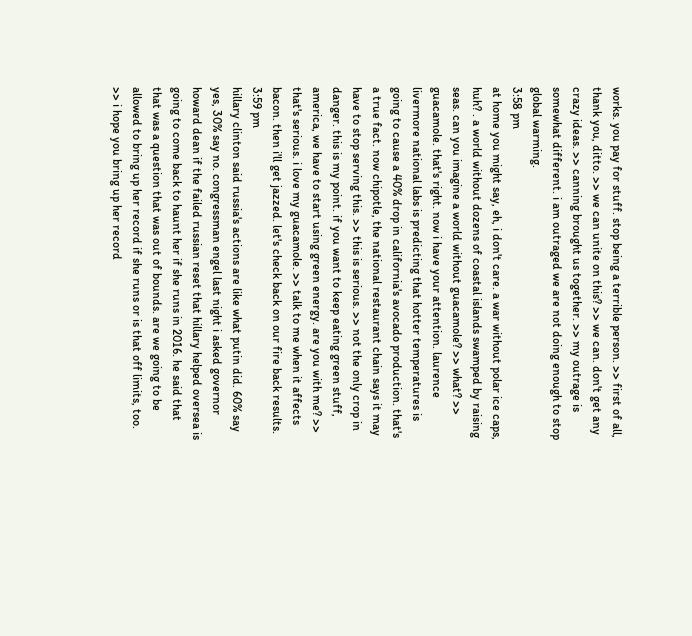works. you pay for stuff. stop being a terrible person. >> first of all, thank you, ditto. >> we can unite on this? >> we can. don't get any crazy ideas. >> canning brought us together. >> my outrage is somewhat different. i am outraged we are not doing enough to stop global warming.
3:58 pm
at home you might say, eh, i don't care. a war without polar ice caps, huh? . a world without dozens of coastal islands swamped by raising seas. can you imagine a world without guacamole? >> what? >> guacamole. that's right. now i have your attention. laurence livermore national labs is predicting that hotter temperatures is going to cause a 40% drop in california's avocado production. that's a true fact. now chipotle, the national restaurant chain says it may have to stop serving this. >> this is serious. >> not the only crop in danger. this is my point. if you want to keep eating green stuff, america, we have to start using green energy. are you with me? >> that's serious. i love my guacamole. >> talk to me when it affects bacon. then i'll get jazzed. let's check back on our fire back results.
3:59 pm
hillary clinton said russia's actions are like what putin did. 60% say yes, 30% say no. congressman engel last night i asked governor howard dean if the failed russian reset that hillary helped oversea is going to come back to haunt her if she runs in 2016. he said that that was a question that was out of bounds. are we going to be allowed to bring up her record if she runs or is that off limits, too. >> i hope you bring up her record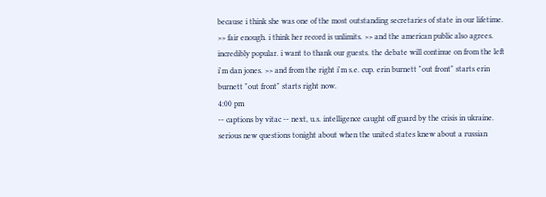because i think she was one of the most outstanding secretaries of state in our lifetime. >> fair enough. i think her record is unlimits. >> and the american public also agrees. incredibly popular. i want to thank our guests. the debate will continue on from the left i'm dan jones. >> and from the right i'm s.e. cup. erin burnett "out front" starts erin burnett "out front" starts right now.
4:00 pm
-- captions by vitac -- next, u.s. intelligence caught off guard by the crisis in ukraine. serious new questions tonight about when the united states knew about a russian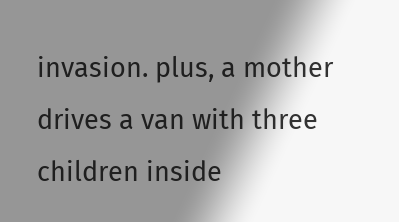invasion. plus, a mother drives a van with three children inside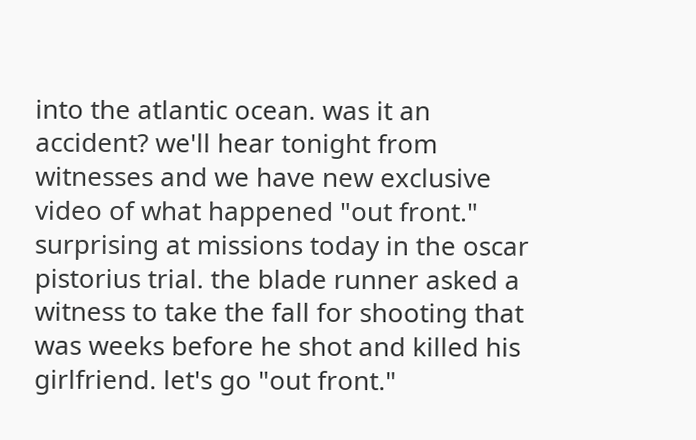into the atlantic ocean. was it an accident? we'll hear tonight from witnesses and we have new exclusive video of what happened "out front." surprising at missions today in the oscar pistorius trial. the blade runner asked a witness to take the fall for shooting that was weeks before he shot and killed his girlfriend. let's go "out front."